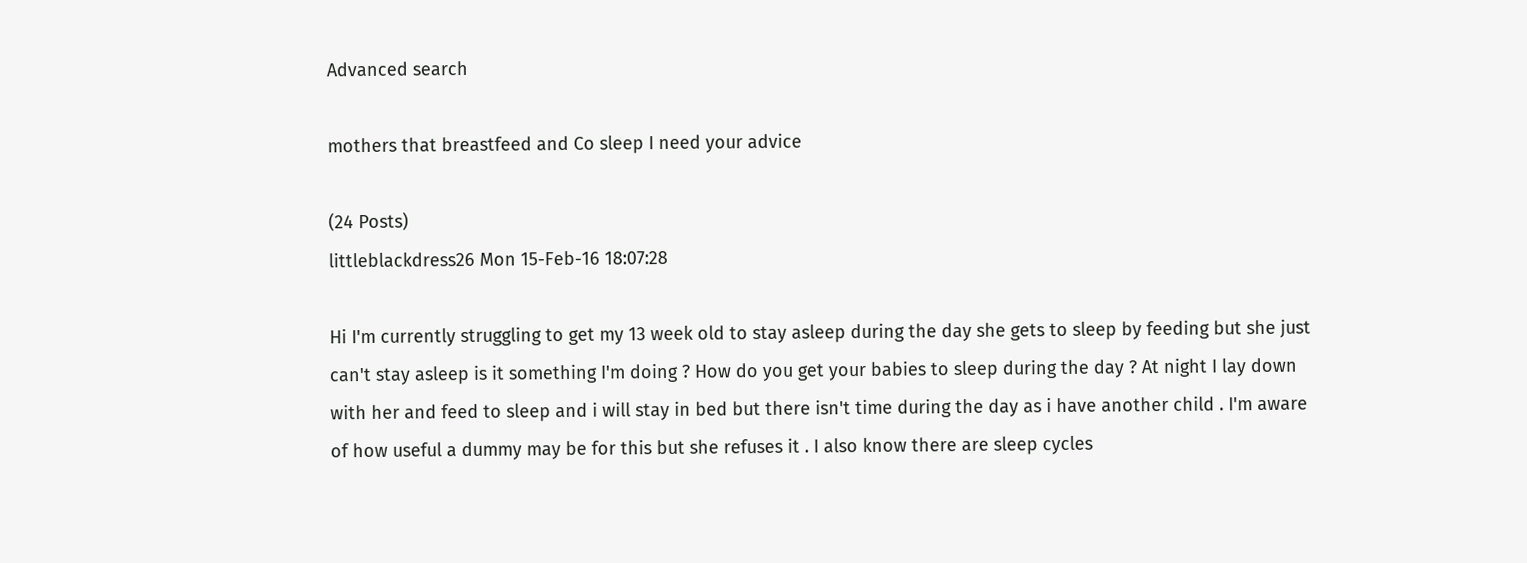Advanced search

mothers that breastfeed and Co sleep I need your advice

(24 Posts)
littleblackdress26 Mon 15-Feb-16 18:07:28

Hi I'm currently struggling to get my 13 week old to stay asleep during the day she gets to sleep by feeding but she just can't stay asleep is it something I'm doing ? How do you get your babies to sleep during the day ? At night I lay down with her and feed to sleep and i will stay in bed but there isn't time during the day as i have another child . I'm aware of how useful a dummy may be for this but she refuses it . I also know there are sleep cycles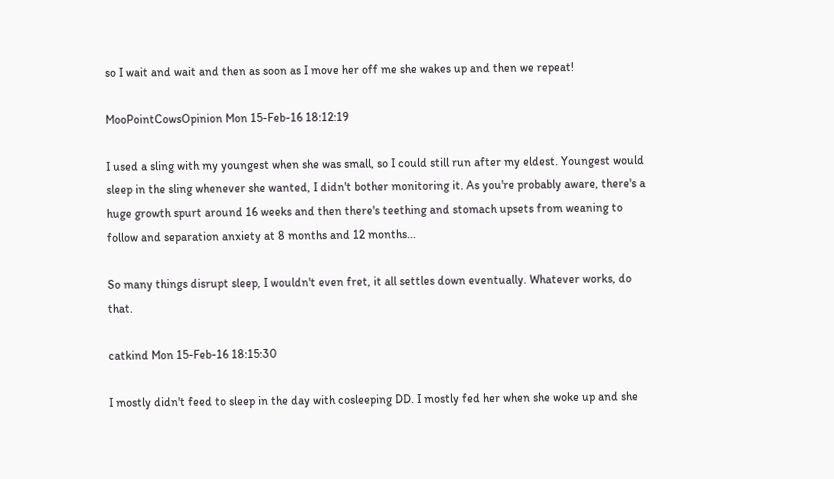so I wait and wait and then as soon as I move her off me she wakes up and then we repeat!

MooPointCowsOpinion Mon 15-Feb-16 18:12:19

I used a sling with my youngest when she was small, so I could still run after my eldest. Youngest would sleep in the sling whenever she wanted, I didn't bother monitoring it. As you're probably aware, there's a huge growth spurt around 16 weeks and then there's teething and stomach upsets from weaning to follow and separation anxiety at 8 months and 12 months...

So many things disrupt sleep, I wouldn't even fret, it all settles down eventually. Whatever works, do that.

catkind Mon 15-Feb-16 18:15:30

I mostly didn't feed to sleep in the day with cosleeping DD. I mostly fed her when she woke up and she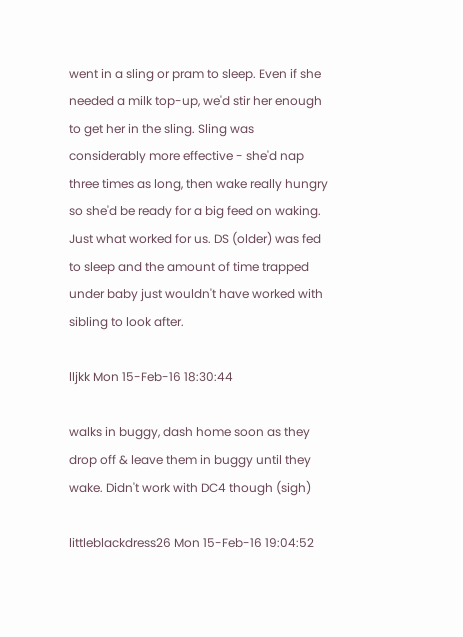went in a sling or pram to sleep. Even if she needed a milk top-up, we'd stir her enough to get her in the sling. Sling was considerably more effective - she'd nap three times as long, then wake really hungry so she'd be ready for a big feed on waking.
Just what worked for us. DS (older) was fed to sleep and the amount of time trapped under baby just wouldn't have worked with sibling to look after.

lljkk Mon 15-Feb-16 18:30:44

walks in buggy, dash home soon as they drop off & leave them in buggy until they wake. Didn't work with DC4 though (sigh)

littleblackdress26 Mon 15-Feb-16 19:04:52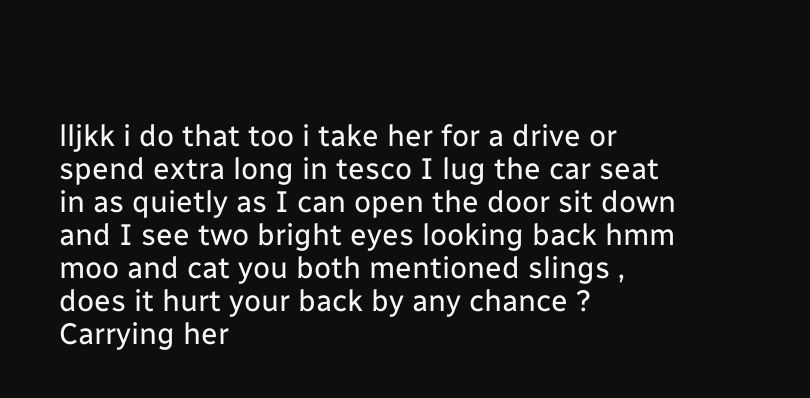lljkk i do that too i take her for a drive or spend extra long in tesco I lug the car seat in as quietly as I can open the door sit down and I see two bright eyes looking back hmm
moo and cat you both mentioned slings , does it hurt your back by any chance ? Carrying her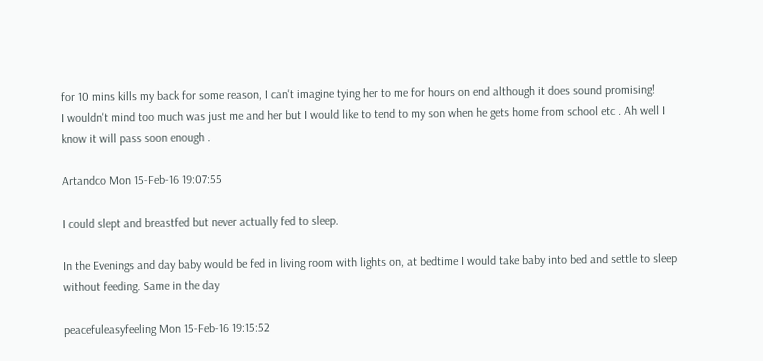for 10 mins kills my back for some reason, I can't imagine tying her to me for hours on end although it does sound promising!
I wouldn't mind too much was just me and her but I would like to tend to my son when he gets home from school etc . Ah well I know it will pass soon enough .

Artandco Mon 15-Feb-16 19:07:55

I could slept and breastfed but never actually fed to sleep.

In the Evenings and day baby would be fed in living room with lights on, at bedtime I would take baby into bed and settle to sleep without feeding. Same in the day

peacefuleasyfeeling Mon 15-Feb-16 19:15:52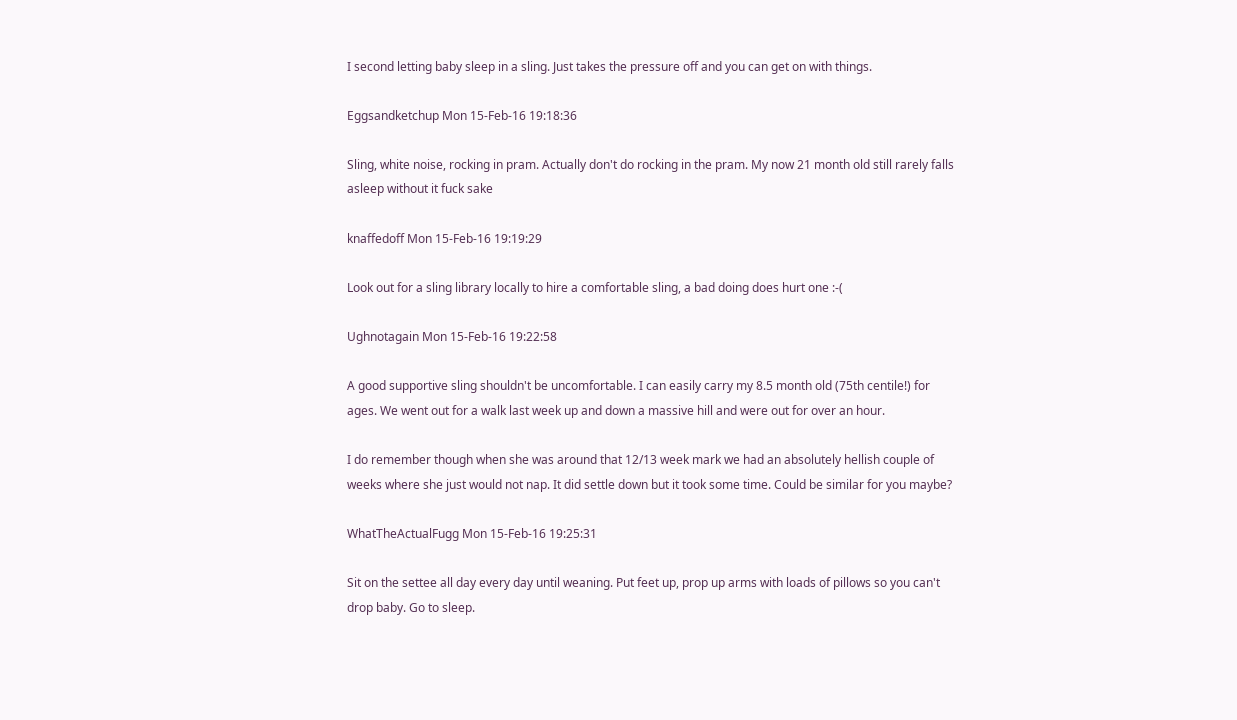I second letting baby sleep in a sling. Just takes the pressure off and you can get on with things.

Eggsandketchup Mon 15-Feb-16 19:18:36

Sling, white noise, rocking in pram. Actually don't do rocking in the pram. My now 21 month old still rarely falls asleep without it fuck sake

knaffedoff Mon 15-Feb-16 19:19:29

Look out for a sling library locally to hire a comfortable sling, a bad doing does hurt one :-(

Ughnotagain Mon 15-Feb-16 19:22:58

A good supportive sling shouldn't be uncomfortable. I can easily carry my 8.5 month old (75th centile!) for ages. We went out for a walk last week up and down a massive hill and were out for over an hour.

I do remember though when she was around that 12/13 week mark we had an absolutely hellish couple of weeks where she just would not nap. It did settle down but it took some time. Could be similar for you maybe?

WhatTheActualFugg Mon 15-Feb-16 19:25:31

Sit on the settee all day every day until weaning. Put feet up, prop up arms with loads of pillows so you can't drop baby. Go to sleep.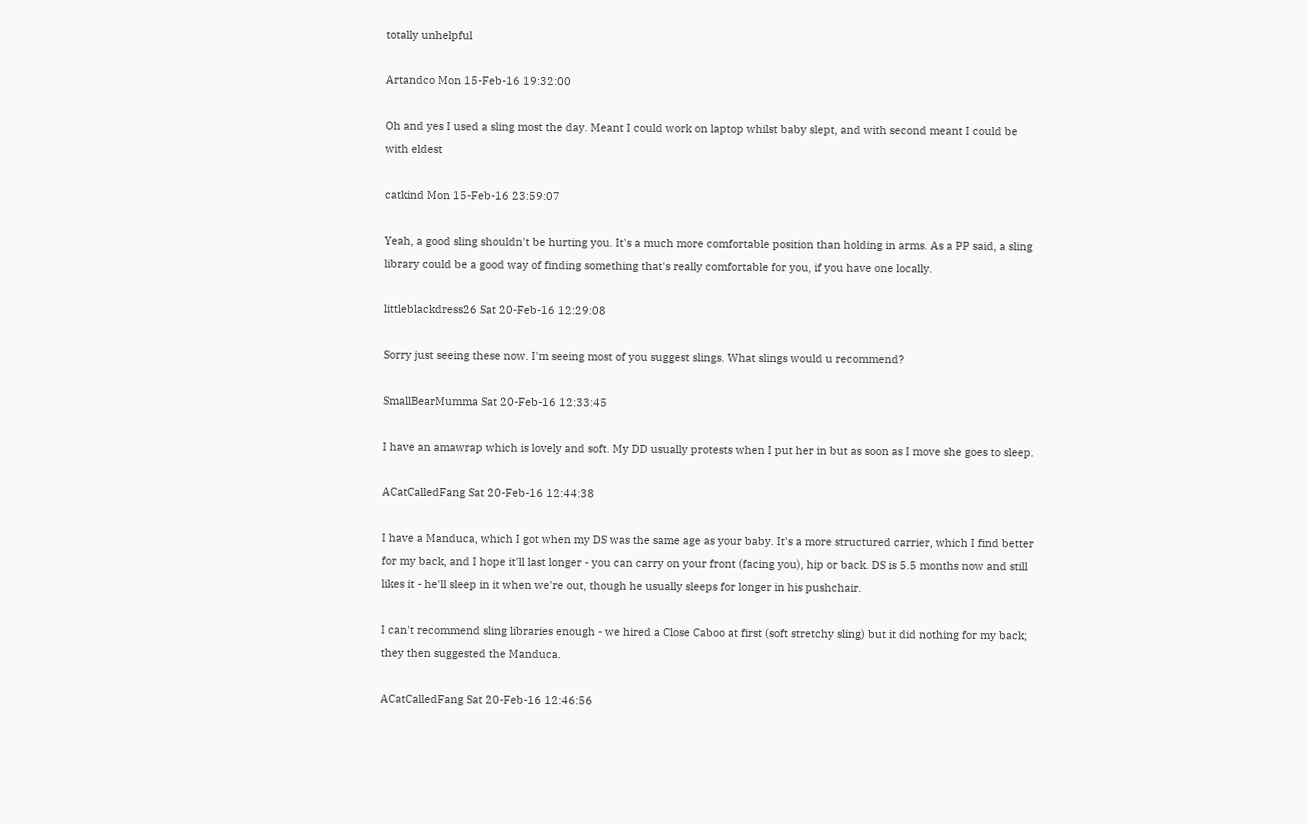totally unhelpful

Artandco Mon 15-Feb-16 19:32:00

Oh and yes I used a sling most the day. Meant I could work on laptop whilst baby slept, and with second meant I could be with eldest

catkind Mon 15-Feb-16 23:59:07

Yeah, a good sling shouldn't be hurting you. It's a much more comfortable position than holding in arms. As a PP said, a sling library could be a good way of finding something that's really comfortable for you, if you have one locally.

littleblackdress26 Sat 20-Feb-16 12:29:08

Sorry just seeing these now. I'm seeing most of you suggest slings. What slings would u recommend?

SmallBearMumma Sat 20-Feb-16 12:33:45

I have an amawrap which is lovely and soft. My DD usually protests when I put her in but as soon as I move she goes to sleep.

ACatCalledFang Sat 20-Feb-16 12:44:38

I have a Manduca, which I got when my DS was the same age as your baby. It's a more structured carrier, which I find better for my back, and I hope it'll last longer - you can carry on your front (facing you), hip or back. DS is 5.5 months now and still likes it - he'll sleep in it when we're out, though he usually sleeps for longer in his pushchair.

I can't recommend sling libraries enough - we hired a Close Caboo at first (soft stretchy sling) but it did nothing for my back; they then suggested the Manduca.

ACatCalledFang Sat 20-Feb-16 12:46:56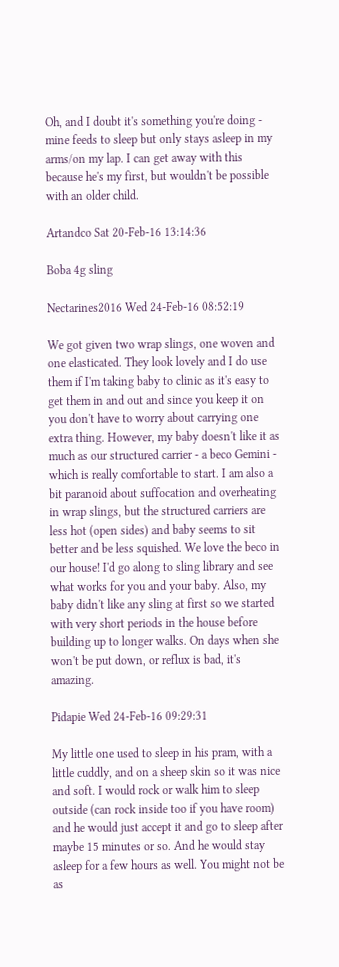Oh, and I doubt it's something you're doing - mine feeds to sleep but only stays asleep in my arms/on my lap. I can get away with this because he's my first, but wouldn't be possible with an older child.

Artandco Sat 20-Feb-16 13:14:36

Boba 4g sling

Nectarines2016 Wed 24-Feb-16 08:52:19

We got given two wrap slings, one woven and one elasticated. They look lovely and I do use them if I'm taking baby to clinic as it's easy to get them in and out and since you keep it on you don't have to worry about carrying one extra thing. However, my baby doesn't like it as much as our structured carrier - a beco Gemini - which is really comfortable to start. I am also a bit paranoid about suffocation and overheating in wrap slings, but the structured carriers are less hot (open sides) and baby seems to sit better and be less squished. We love the beco in our house! I'd go along to sling library and see what works for you and your baby. Also, my baby didn't like any sling at first so we started with very short periods in the house before building up to longer walks. On days when she won't be put down, or reflux is bad, it's amazing.

Pidapie Wed 24-Feb-16 09:29:31

My little one used to sleep in his pram, with a little cuddly, and on a sheep skin so it was nice and soft. I would rock or walk him to sleep outside (can rock inside too if you have room) and he would just accept it and go to sleep after maybe 15 minutes or so. And he would stay asleep for a few hours as well. You might not be as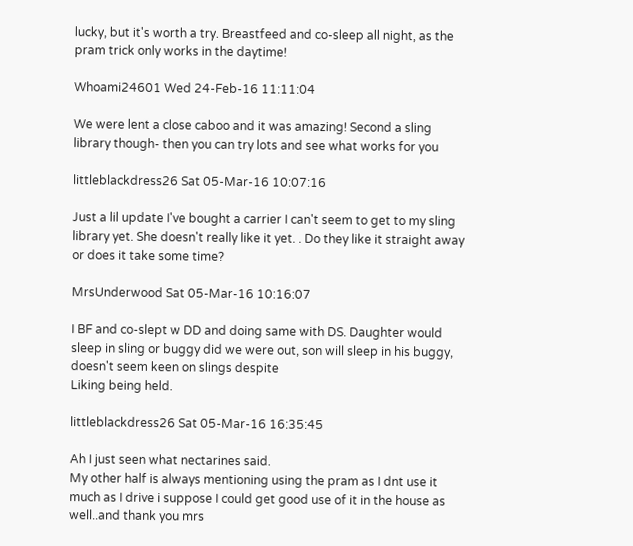lucky, but it's worth a try. Breastfeed and co-sleep all night, as the pram trick only works in the daytime!

Whoami24601 Wed 24-Feb-16 11:11:04

We were lent a close caboo and it was amazing! Second a sling library though- then you can try lots and see what works for you

littleblackdress26 Sat 05-Mar-16 10:07:16

Just a lil update I've bought a carrier I can't seem to get to my sling library yet. She doesn't really like it yet. . Do they like it straight away or does it take some time?

MrsUnderwood Sat 05-Mar-16 10:16:07

I BF and co-slept w DD and doing same with DS. Daughter would sleep in sling or buggy did we were out, son will sleep in his buggy, doesn't seem keen on slings despite
Liking being held.

littleblackdress26 Sat 05-Mar-16 16:35:45

Ah I just seen what nectarines said.
My other half is always mentioning using the pram as I dnt use it much as I drive i suppose I could get good use of it in the house as well..and thank you mrs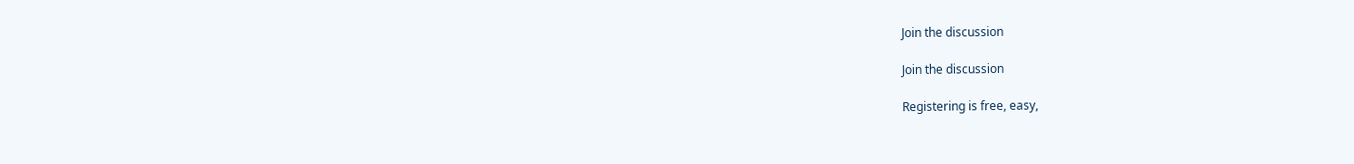Join the discussion

Join the discussion

Registering is free, easy,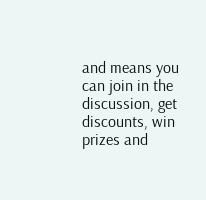and means you can join in the discussion, get discounts, win prizes and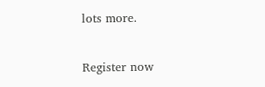lots more.

Register now